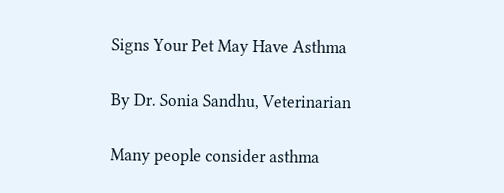Signs Your Pet May Have Asthma

By Dr. Sonia Sandhu, Veterinarian

Many people consider asthma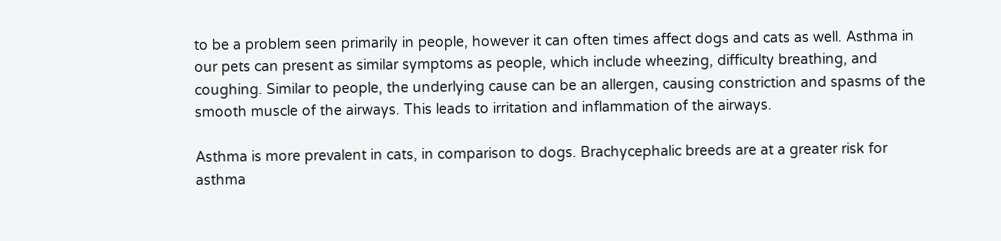to be a problem seen primarily in people, however it can often times affect dogs and cats as well. Asthma in our pets can present as similar symptoms as people, which include wheezing, difficulty breathing, and coughing. Similar to people, the underlying cause can be an allergen, causing constriction and spasms of the smooth muscle of the airways. This leads to irritation and inflammation of the airways.

Asthma is more prevalent in cats, in comparison to dogs. Brachycephalic breeds are at a greater risk for asthma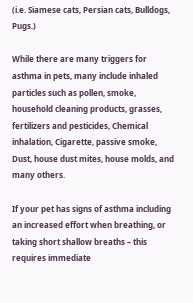(i.e. Siamese cats, Persian cats, Bulldogs, Pugs.)

While there are many triggers for asthma in pets, many include inhaled particles such as pollen, smoke, household cleaning products, grasses, fertilizers and pesticides, Chemical inhalation, Cigarette, passive smoke, Dust, house dust mites, house molds, and many others.

If your pet has signs of asthma including an increased effort when breathing, or taking short shallow breaths – this requires immediate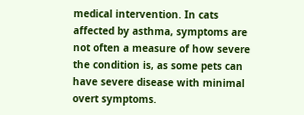medical intervention. In cats affected by asthma, symptoms are not often a measure of how severe the condition is, as some pets can have severe disease with minimal overt symptoms.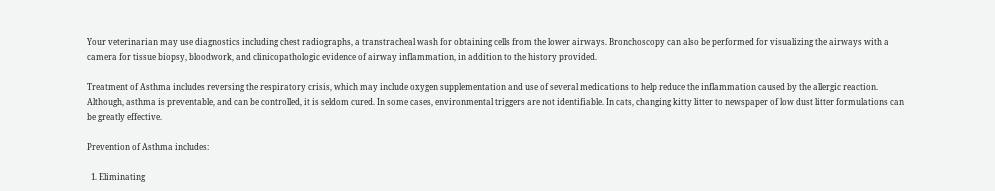Your veterinarian may use diagnostics including chest radiographs, a transtracheal wash for obtaining cells from the lower airways. Bronchoscopy can also be performed for visualizing the airways with a camera for tissue biopsy, bloodwork, and clinicopathologic evidence of airway inflammation, in addition to the history provided.

Treatment of Asthma includes reversing the respiratory crisis, which may include oxygen supplementation and use of several medications to help reduce the inflammation caused by the allergic reaction. Although, asthma is preventable, and can be controlled, it is seldom cured. In some cases, environmental triggers are not identifiable. In cats, changing kitty litter to newspaper of low dust litter formulations can be greatly effective.

Prevention of Asthma includes:

  1. Eliminating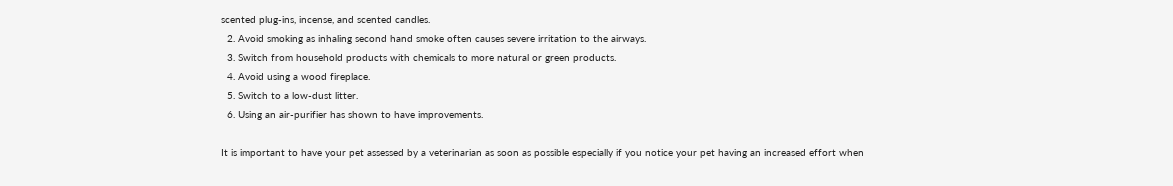scented plug-ins, incense, and scented candles.
  2. Avoid smoking as inhaling second hand smoke often causes severe irritation to the airways.
  3. Switch from household products with chemicals to more natural or green products.
  4. Avoid using a wood fireplace.
  5. Switch to a low-dust litter.
  6. Using an air-purifier has shown to have improvements.

It is important to have your pet assessed by a veterinarian as soon as possible especially if you notice your pet having an increased effort when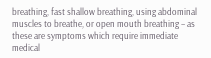breathing, fast shallow breathing, using abdominal muscles to breathe, or open mouth breathing – as these are symptoms which require immediate medical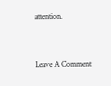attention.


Leave A Comment